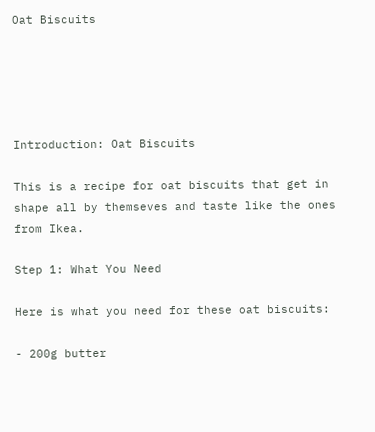Oat Biscuits





Introduction: Oat Biscuits

This is a recipe for oat biscuits that get in shape all by themseves and taste like the ones from Ikea.

Step 1: What You Need

Here is what you need for these oat biscuits:

- 200g butter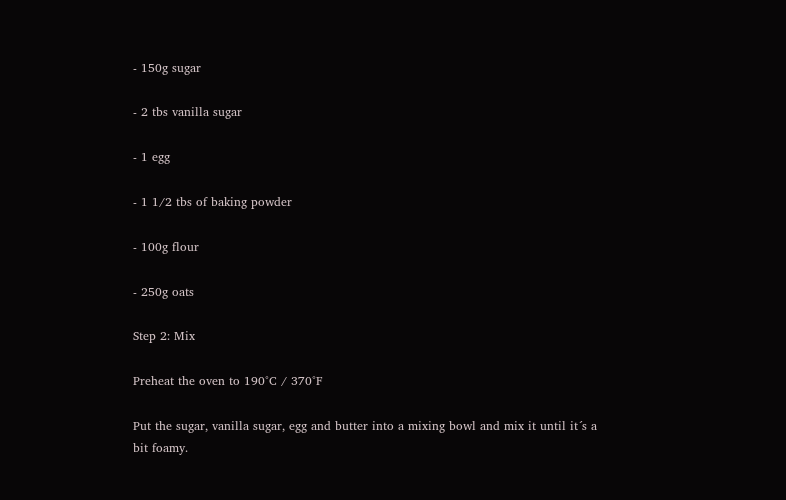- 150g sugar

- 2 tbs vanilla sugar

- 1 egg

- 1 1/2 tbs of baking powder

- 100g flour

- 250g oats

Step 2: Mix

Preheat the oven to 190°C / 370°F

Put the sugar, vanilla sugar, egg and butter into a mixing bowl and mix it until it´s a bit foamy.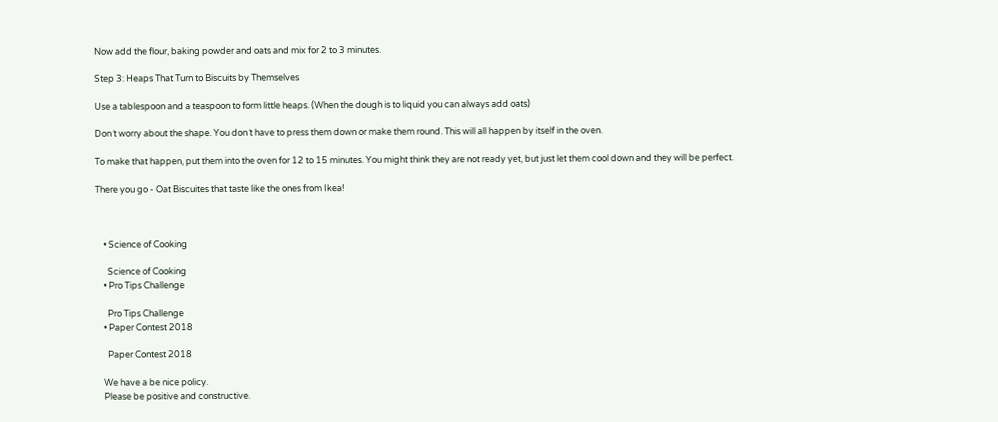Now add the flour, baking powder and oats and mix for 2 to 3 minutes.

Step 3: Heaps That Turn to Biscuits by Themselves

Use a tablespoon and a teaspoon to form little heaps. (When the dough is to liquid you can always add oats)

Don´t worry about the shape. You don´t have to press them down or make them round. This will all happen by itself in the oven.

To make that happen, put them into the oven for 12 to 15 minutes. You might think they are not ready yet, but just let them cool down and they will be perfect.

There you go - Oat Biscuites that taste like the ones from Ikea!



    • Science of Cooking

      Science of Cooking
    • Pro Tips Challenge

      Pro Tips Challenge
    • Paper Contest 2018

      Paper Contest 2018

    We have a be nice policy.
    Please be positive and constructive.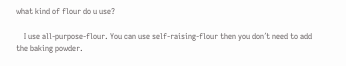what kind of flour do u use?

    I use all-purpose-flour. You can use self-raising-flour then you don´t need to add the baking powder.